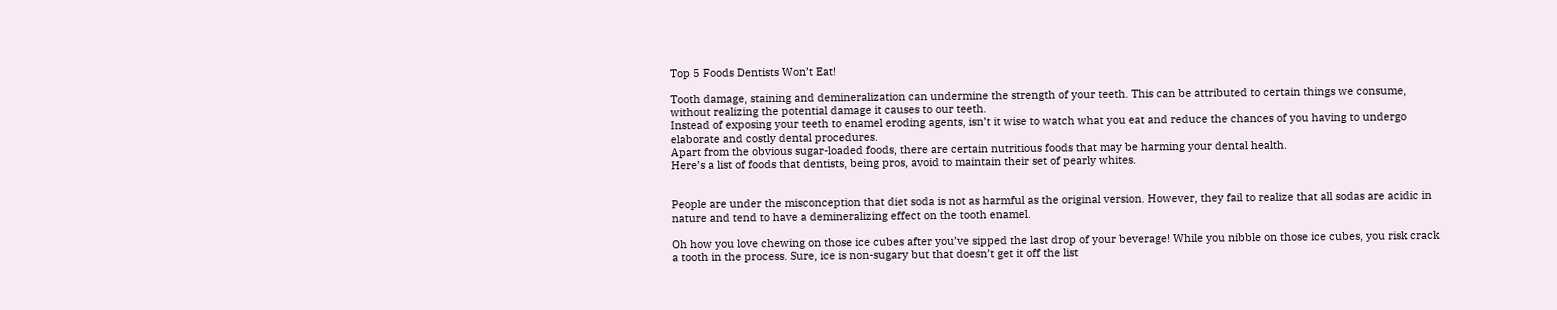Top 5 Foods Dentists Won’t Eat!

Tooth damage, staining and demineralization can undermine the strength of your teeth. This can be attributed to certain things we consume, without realizing the potential damage it causes to our teeth.
Instead of exposing your teeth to enamel eroding agents, isn’t it wise to watch what you eat and reduce the chances of you having to undergo elaborate and costly dental procedures.
Apart from the obvious sugar-loaded foods, there are certain nutritious foods that may be harming your dental health.
Here’s a list of foods that dentists, being pros, avoid to maintain their set of pearly whites.


People are under the misconception that diet soda is not as harmful as the original version. However, they fail to realize that all sodas are acidic in nature and tend to have a demineralizing effect on the tooth enamel.

Oh how you love chewing on those ice cubes after you’ve sipped the last drop of your beverage! While you nibble on those ice cubes, you risk crack a tooth in the process. Sure, ice is non-sugary but that doesn’t get it off the list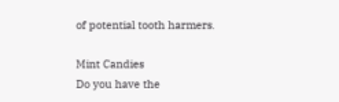of potential tooth harmers.

Mint Candies
Do you have the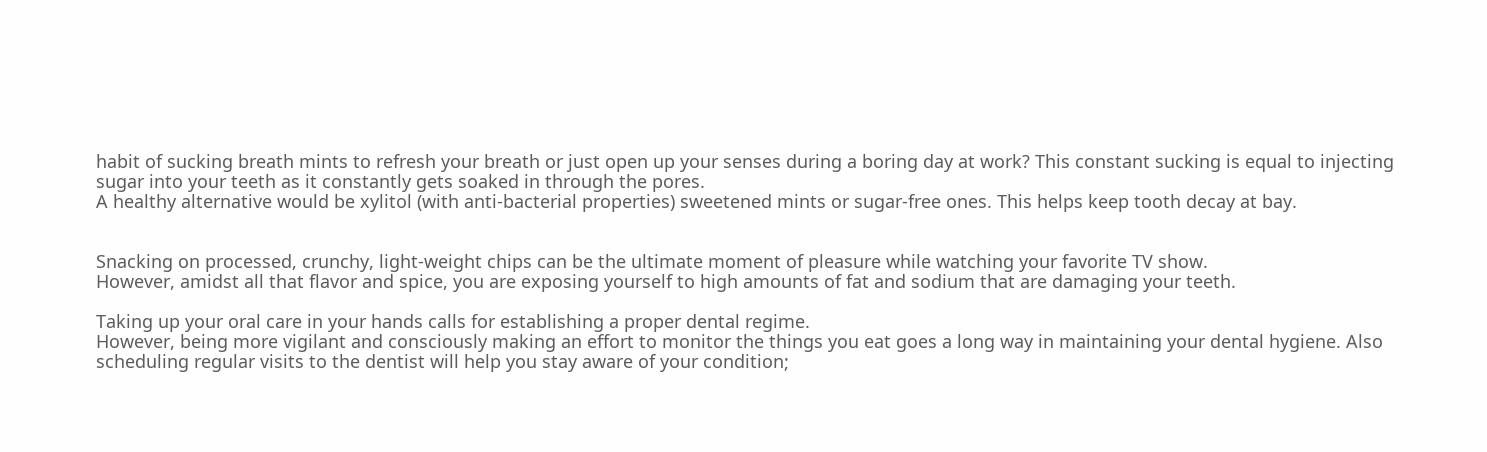habit of sucking breath mints to refresh your breath or just open up your senses during a boring day at work? This constant sucking is equal to injecting sugar into your teeth as it constantly gets soaked in through the pores.
A healthy alternative would be xylitol (with anti-bacterial properties) sweetened mints or sugar-free ones. This helps keep tooth decay at bay.


Snacking on processed, crunchy, light-weight chips can be the ultimate moment of pleasure while watching your favorite TV show.
However, amidst all that flavor and spice, you are exposing yourself to high amounts of fat and sodium that are damaging your teeth.

Taking up your oral care in your hands calls for establishing a proper dental regime.
However, being more vigilant and consciously making an effort to monitor the things you eat goes a long way in maintaining your dental hygiene. Also scheduling regular visits to the dentist will help you stay aware of your condition;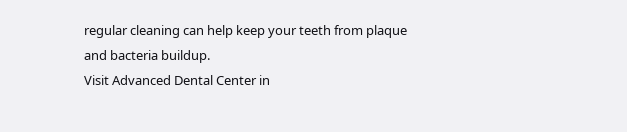regular cleaning can help keep your teeth from plaque and bacteria buildup.
Visit Advanced Dental Center in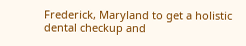Frederick, Maryland to get a holistic dental checkup and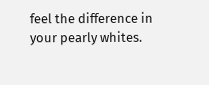feel the difference in your pearly whites.